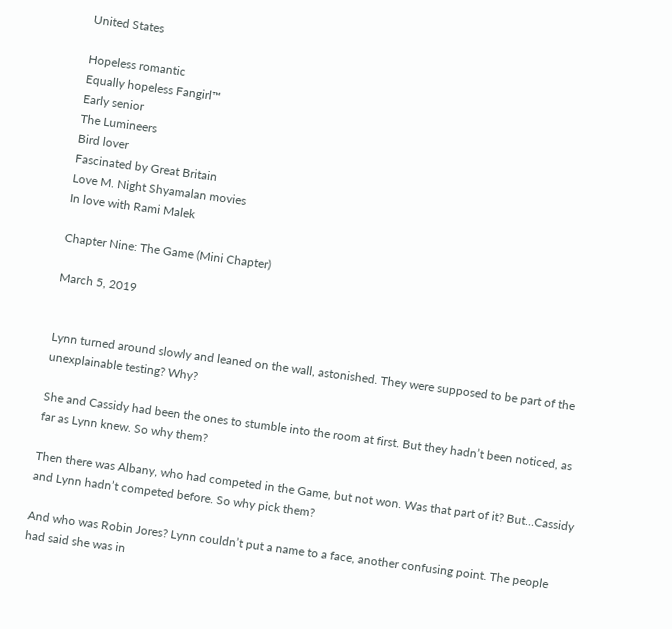United States

Hopeless romantic
Equally hopeless Fangirl™
Early senior
The Lumineers
Bird lover
Fascinated by Great Britain
Love M. Night Shyamalan movies
In love with Rami Malek

Chapter Nine: The Game (Mini Chapter)

March 5, 2019


Lynn turned around slowly and leaned on the wall, astonished. They were supposed to be part of the unexplainable testing? Why?

She and Cassidy had been the ones to stumble into the room at first. But they hadn’t been noticed, as far as Lynn knew. So why them?

Then there was Albany, who had competed in the Game, but not won. Was that part of it? But…Cassidy and Lynn hadn’t competed before. So why pick them?

And who was Robin Jores? Lynn couldn’t put a name to a face, another confusing point. The people had said she was in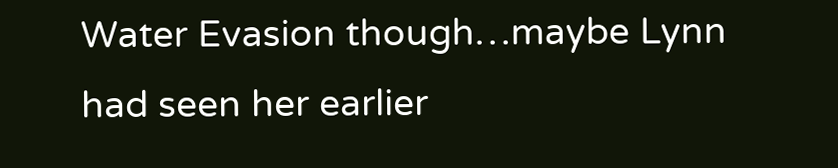Water Evasion though…maybe Lynn had seen her earlier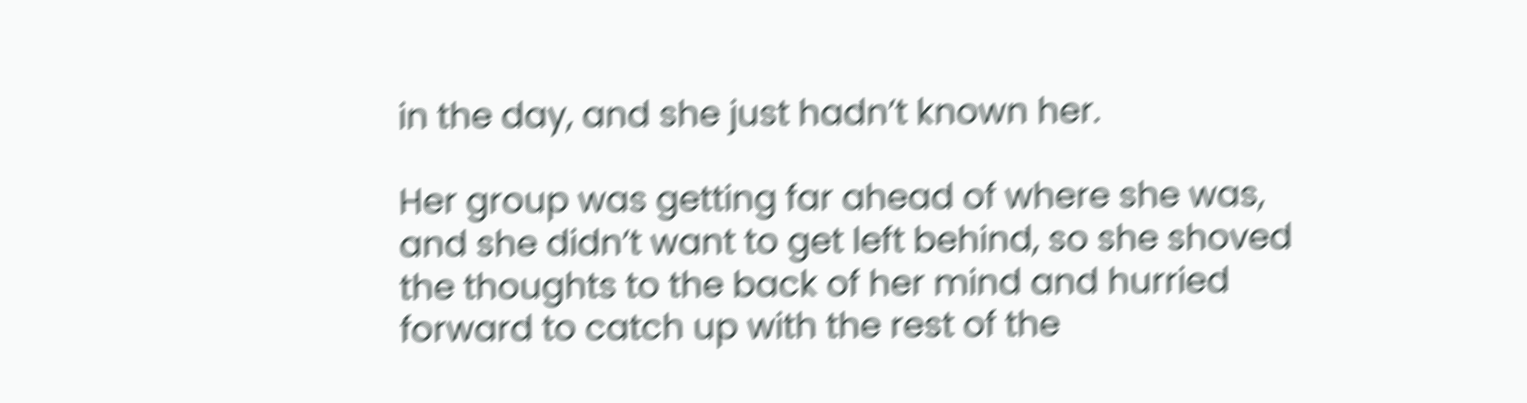in the day, and she just hadn’t known her.

Her group was getting far ahead of where she was, and she didn’t want to get left behind, so she shoved the thoughts to the back of her mind and hurried forward to catch up with the rest of the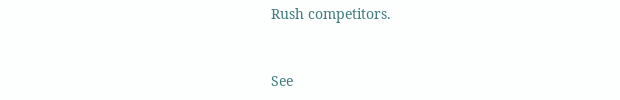Rush competitors.


See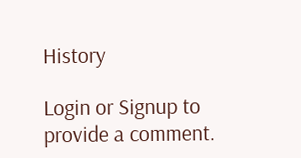History

Login or Signup to provide a comment.